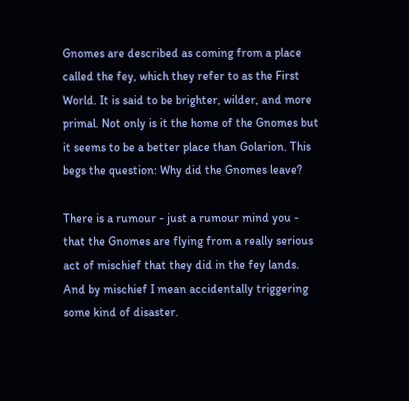Gnomes are described as coming from a place called the fey, which they refer to as the First World. It is said to be brighter, wilder, and more primal. Not only is it the home of the Gnomes but it seems to be a better place than Golarion. This begs the question: Why did the Gnomes leave?

There is a rumour - just a rumour mind you - that the Gnomes are flying from a really serious act of mischief that they did in the fey lands. And by mischief I mean accidentally triggering some kind of disaster.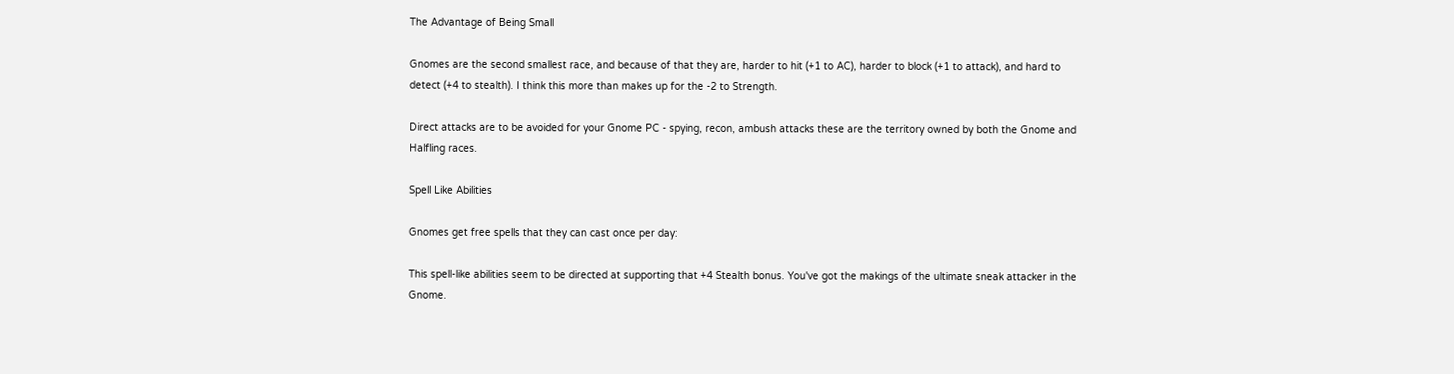The Advantage of Being Small

Gnomes are the second smallest race, and because of that they are, harder to hit (+1 to AC), harder to block (+1 to attack), and hard to detect (+4 to stealth). I think this more than makes up for the -2 to Strength.

Direct attacks are to be avoided for your Gnome PC - spying, recon, ambush attacks these are the territory owned by both the Gnome and Halfling races.

Spell Like Abilities

Gnomes get free spells that they can cast once per day:

This spell-like abilities seem to be directed at supporting that +4 Stealth bonus. You've got the makings of the ultimate sneak attacker in the Gnome.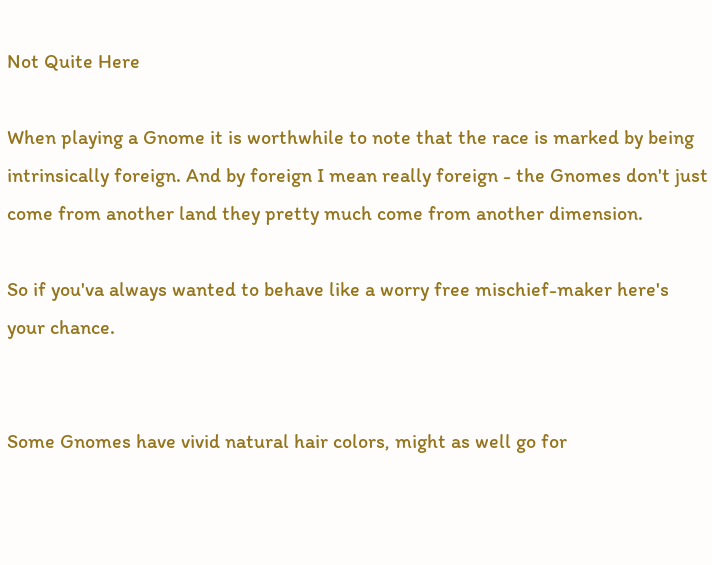Not Quite Here

When playing a Gnome it is worthwhile to note that the race is marked by being intrinsically foreign. And by foreign I mean really foreign - the Gnomes don't just come from another land they pretty much come from another dimension.

So if you'va always wanted to behave like a worry free mischief-maker here's your chance.


Some Gnomes have vivid natural hair colors, might as well go for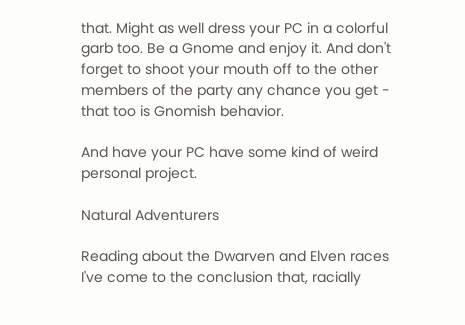that. Might as well dress your PC in a colorful garb too. Be a Gnome and enjoy it. And don't forget to shoot your mouth off to the other members of the party any chance you get - that too is Gnomish behavior.

And have your PC have some kind of weird personal project.

Natural Adventurers

Reading about the Dwarven and Elven races I've come to the conclusion that, racially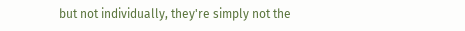but not individually, they're simply not the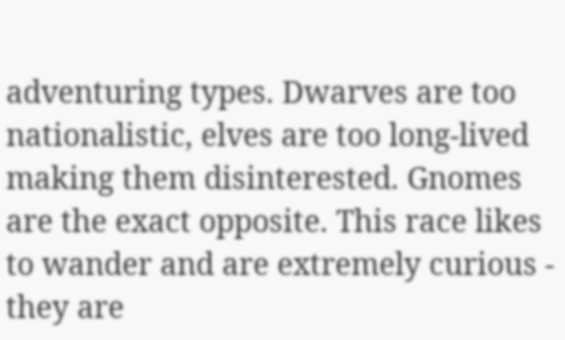adventuring types. Dwarves are too nationalistic, elves are too long-lived making them disinterested. Gnomes are the exact opposite. This race likes to wander and are extremely curious - they are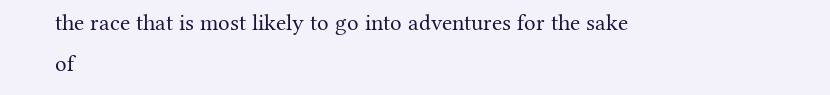the race that is most likely to go into adventures for the sake of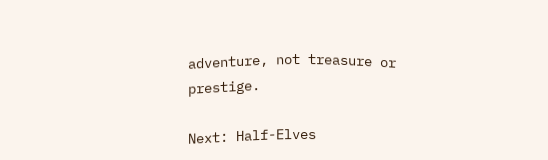adventure, not treasure or prestige.

Next: Half-Elves